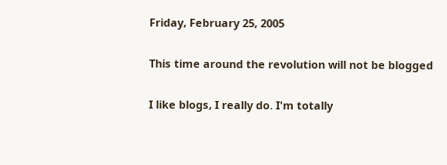Friday, February 25, 2005

This time around the revolution will not be blogged

I like blogs, I really do. I'm totally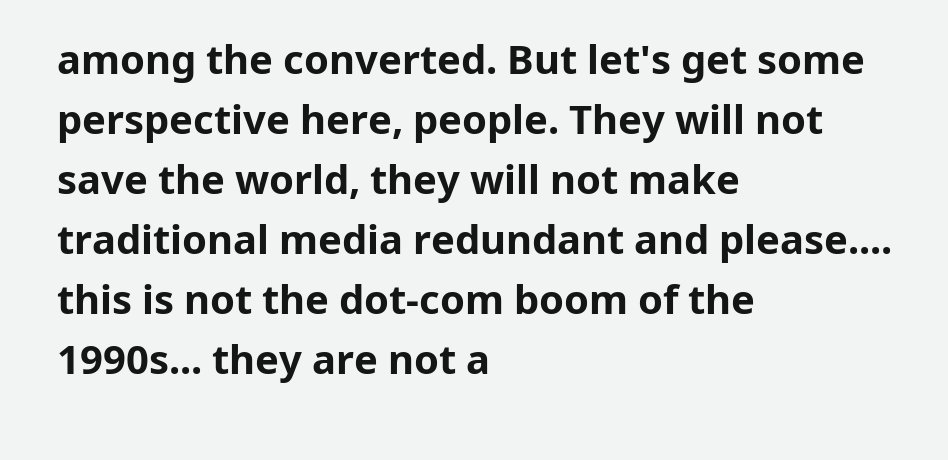among the converted. But let's get some perspective here, people. They will not save the world, they will not make traditional media redundant and please.... this is not the dot-com boom of the 1990s... they are not a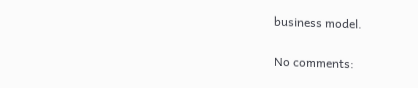business model.

No comments: